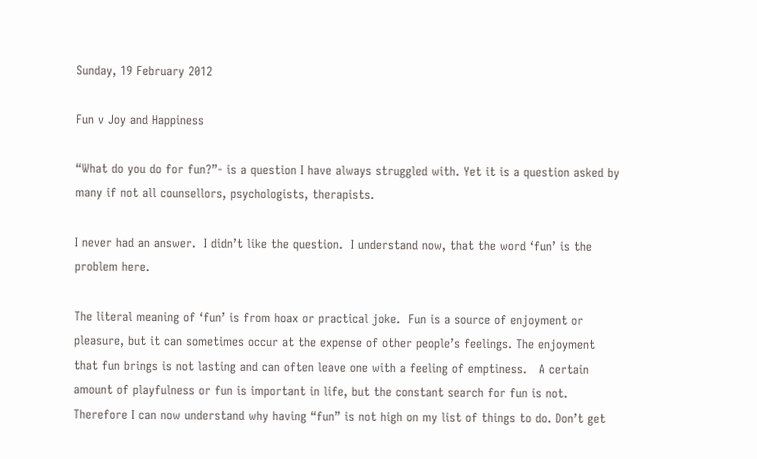Sunday, 19 February 2012

Fun v Joy and Happiness

“What do you do for fun?”- is a question I have always struggled with. Yet it is a question asked by many if not all counsellors, psychologists, therapists.

I never had an answer.  I didn’t like the question.  I understand now, that the word ‘fun’ is the problem here.

The literal meaning of ‘fun’ is from hoax or practical joke.  Fun is a source of enjoyment or pleasure, but it can sometimes occur at the expense of other people’s feelings. The enjoyment that fun brings is not lasting and can often leave one with a feeling of emptiness.   A certain amount of playfulness or fun is important in life, but the constant search for fun is not.  Therefore I can now understand why having “fun” is not high on my list of things to do. Don’t get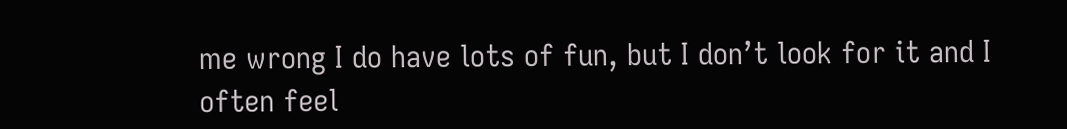me wrong I do have lots of fun, but I don’t look for it and I often feel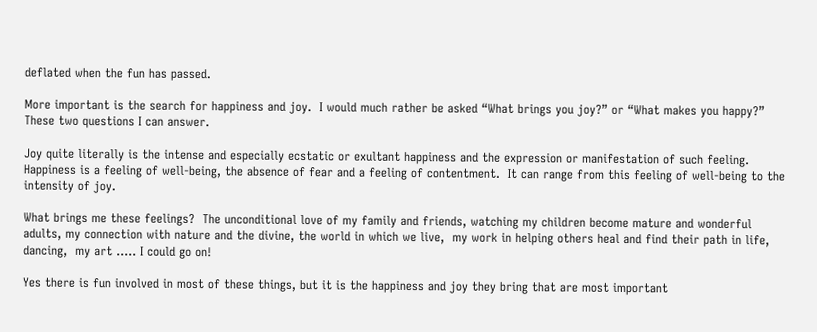deflated when the fun has passed.

More important is the search for happiness and joy.  I would much rather be asked “What brings you joy?” or “What makes you happy?”  These two questions I can answer.

Joy quite literally is the intense and especially ecstatic or exultant happiness and the expression or manifestation of such feeling.  Happiness is a feeling of well-being, the absence of fear and a feeling of contentment.  It can range from this feeling of well-being to the intensity of joy.

What brings me these feelings?  The unconditional love of my family and friends, watching my children become mature and wonderful adults, my connection with nature and the divine, the world in which we live,  my work in helping others heal and find their path in life, dancing,  my art ….. I could go on!

Yes there is fun involved in most of these things, but it is the happiness and joy they bring that are most important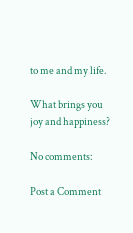to me and my life.

What brings you joy and happiness?

No comments:

Post a Comment